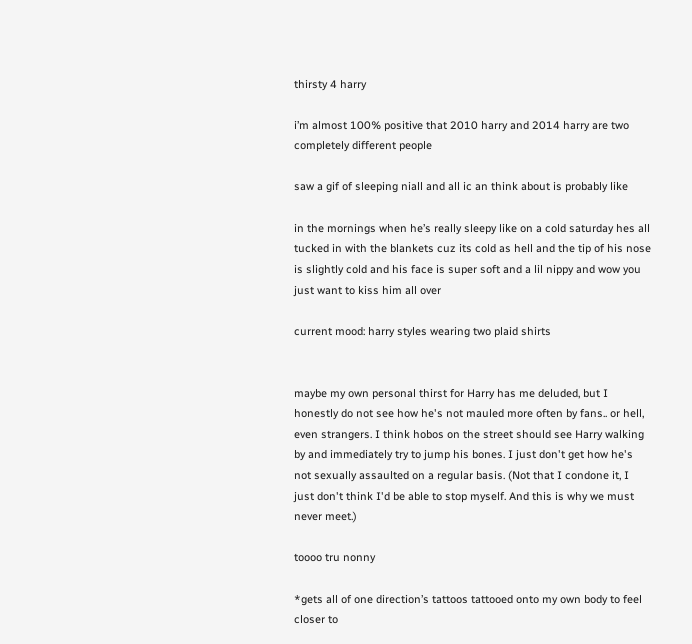thirsty 4 harry

i’m almost 100% positive that 2010 harry and 2014 harry are two completely different people

saw a gif of sleeping niall and all ic an think about is probably like

in the mornings when he’s really sleepy like on a cold saturday hes all tucked in with the blankets cuz its cold as hell and the tip of his nose is slightly cold and his face is super soft and a lil nippy and wow you just want to kiss him all over

current mood: harry styles wearing two plaid shirts


maybe my own personal thirst for Harry has me deluded, but I honestly do not see how he's not mauled more often by fans.. or hell, even strangers. I think hobos on the street should see Harry walking by and immediately try to jump his bones. I just don't get how he's not sexually assaulted on a regular basis. (Not that I condone it, I just don't think I'd be able to stop myself. And this is why we must never meet.)

toooo tru nonny

*gets all of one direction’s tattoos tattooed onto my own body to feel closer to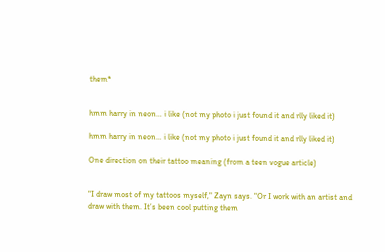them*


hmm harry in neon… i like (not my photo i just found it and rlly liked it)

hmm harry in neon… i like (not my photo i just found it and rlly liked it)

One direction on their tattoo meaning (from a teen vogue article)


"I draw most of my tattoos myself," Zayn says. "Or I work with an artist and draw with them. It’s been cool putting them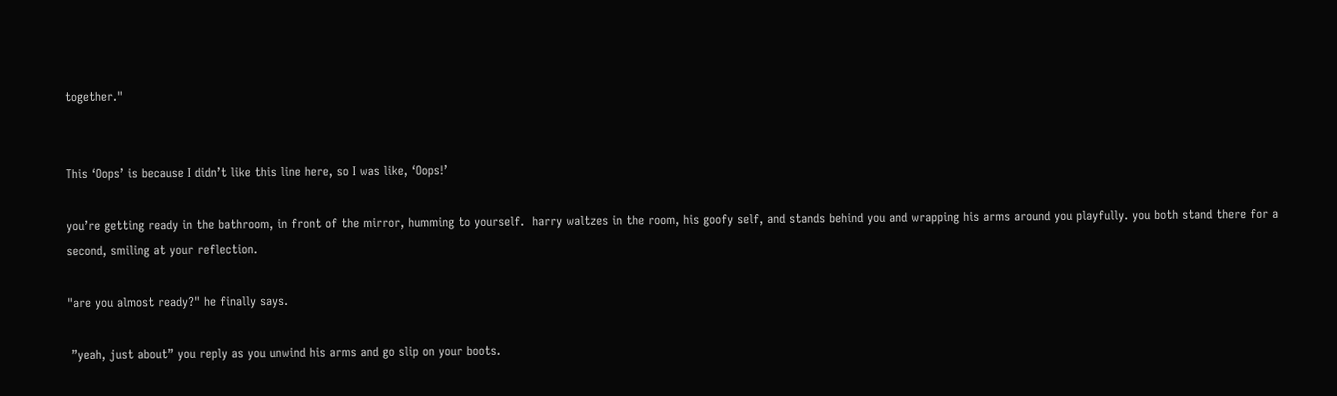together."


This ‘Oops’ is because I didn’t like this line here, so I was like, ‘Oops!’

you’re getting ready in the bathroom, in front of the mirror, humming to yourself.  harry waltzes in the room, his goofy self, and stands behind you and wrapping his arms around you playfully. you both stand there for a second, smiling at your reflection.

"are you almost ready?" he finally says.

 ”yeah, just about” you reply as you unwind his arms and go slip on your boots.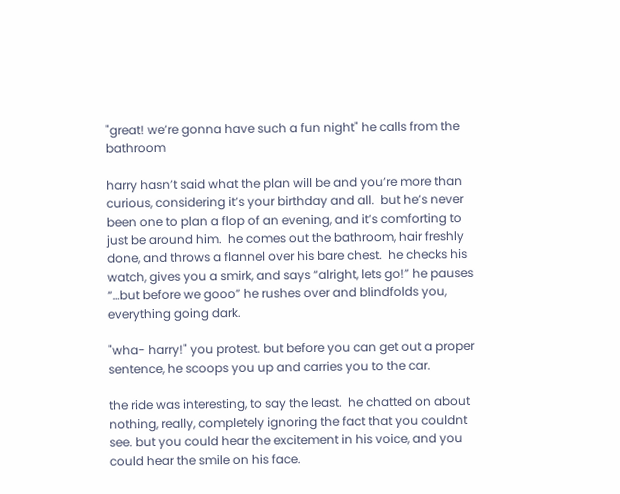"great! we’re gonna have such a fun night" he calls from the bathroom

harry hasn’t said what the plan will be and you’re more than curious, considering it’s your birthday and all.  but he’s never been one to plan a flop of an evening, and it’s comforting to just be around him.  he comes out the bathroom, hair freshly done, and throws a flannel over his bare chest.  he checks his watch, gives you a smirk, and says “alright, lets go!” he pauses “…but before we gooo” he rushes over and blindfolds you, everything going dark.

"wha- harry!" you protest. but before you can get out a proper sentence, he scoops you up and carries you to the car.

the ride was interesting, to say the least.  he chatted on about nothing, really, completely ignoring the fact that you couldnt see. but you could hear the excitement in his voice, and you could hear the smile on his face.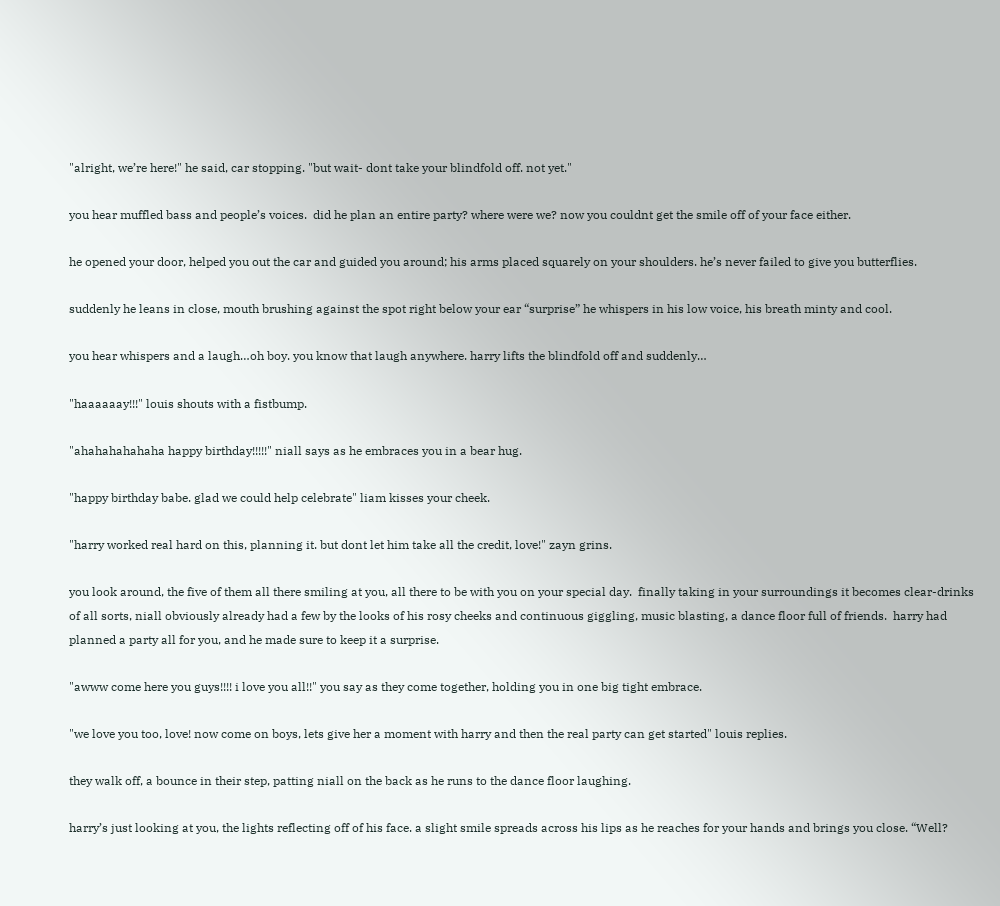"alright, we’re here!" he said, car stopping. "but wait- dont take your blindfold off. not yet."

you hear muffled bass and people’s voices.  did he plan an entire party? where were we? now you couldnt get the smile off of your face either.

he opened your door, helped you out the car and guided you around; his arms placed squarely on your shoulders. he’s never failed to give you butterflies.

suddenly he leans in close, mouth brushing against the spot right below your ear “surprise” he whispers in his low voice, his breath minty and cool.

you hear whispers and a laugh…oh boy. you know that laugh anywhere. harry lifts the blindfold off and suddenly…

"haaaaaay!!!" louis shouts with a fistbump.

"ahahahahahaha happy birthday!!!!!" niall says as he embraces you in a bear hug.

"happy birthday babe. glad we could help celebrate" liam kisses your cheek.

"harry worked real hard on this, planning it. but dont let him take all the credit, love!" zayn grins.

you look around, the five of them all there smiling at you, all there to be with you on your special day.  finally taking in your surroundings it becomes clear-drinks of all sorts, niall obviously already had a few by the looks of his rosy cheeks and continuous giggling, music blasting, a dance floor full of friends.  harry had planned a party all for you, and he made sure to keep it a surprise.

"awww come here you guys!!!! i love you all!!" you say as they come together, holding you in one big tight embrace.

"we love you too, love! now come on boys, lets give her a moment with harry and then the real party can get started" louis replies.

they walk off, a bounce in their step, patting niall on the back as he runs to the dance floor laughing.

harry’s just looking at you, the lights reflecting off of his face. a slight smile spreads across his lips as he reaches for your hands and brings you close. “Well?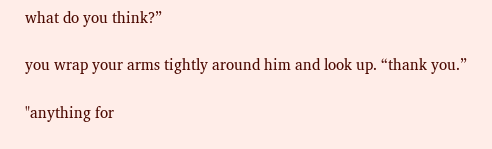what do you think?”

you wrap your arms tightly around him and look up. “thank you.”

"anything for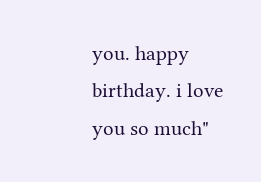you. happy birthday. i love you so much"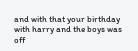and with that your birthday with harry and the boys was off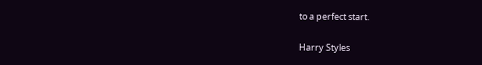to a perfect start.

Harry Styles